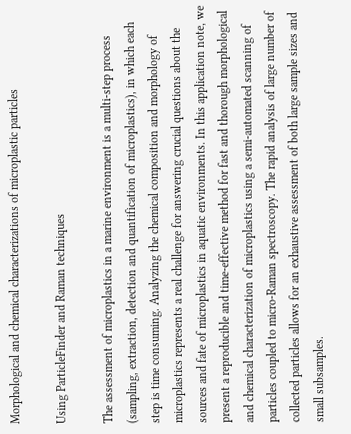Morphological and chemical characterizations of microplastic particles

Using ParticleFinder and Raman techniques

The assessment of microplastics in a marine environment is a multi-step process (sampling, extraction, detection and quantification of microplastics), in which each step is time consuming. Analyzing the chemical composition and morphology of microplastics represents a real challenge for answering crucial questions about the sources and fate of microplastics in aquatic environments. In this application note, we present a reproducible and time-effective method for fast and thorough morphological and chemical characterization of microplastics using a semi-automated scanning of particles coupled to micro-Raman spectroscopy. The rapid analysis of large number of collected particles allows for an exhaustive assessment of both large sample sizes and small subsamples.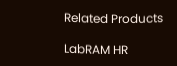Related Products

LabRAM HR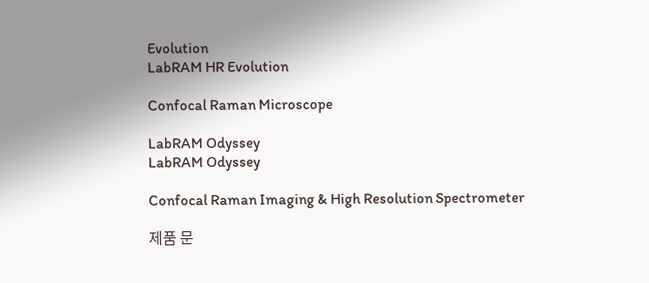Evolution
LabRAM HR Evolution

Confocal Raman Microscope

LabRAM Odyssey
LabRAM Odyssey

Confocal Raman Imaging & High Resolution Spectrometer

제품 문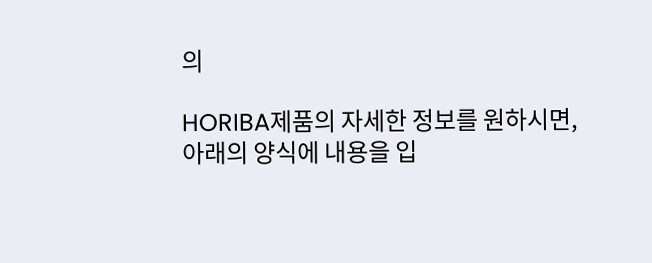의

HORIBA제품의 자세한 정보를 원하시면, 아래의 양식에 내용을 입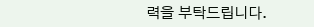력을 부탁드립니다.